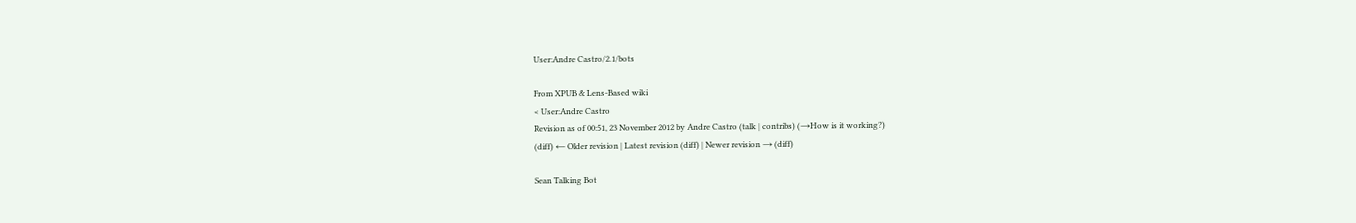User:Andre Castro/2.1/bots

From XPUB & Lens-Based wiki
< User:Andre Castro
Revision as of 00:51, 23 November 2012 by Andre Castro (talk | contribs) (→How is it working?)
(diff) ← Older revision | Latest revision (diff) | Newer revision → (diff)

Sean Talking Bot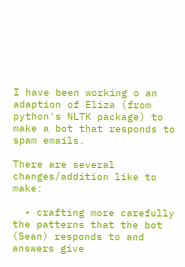I have been working o an adaption of Eliza (from python's NLTK package) to make a bot that responds to spam emails.

There are several changes/addition like to make:

  • crafting more carefully the patterns that the bot (Sean) responds to and answers give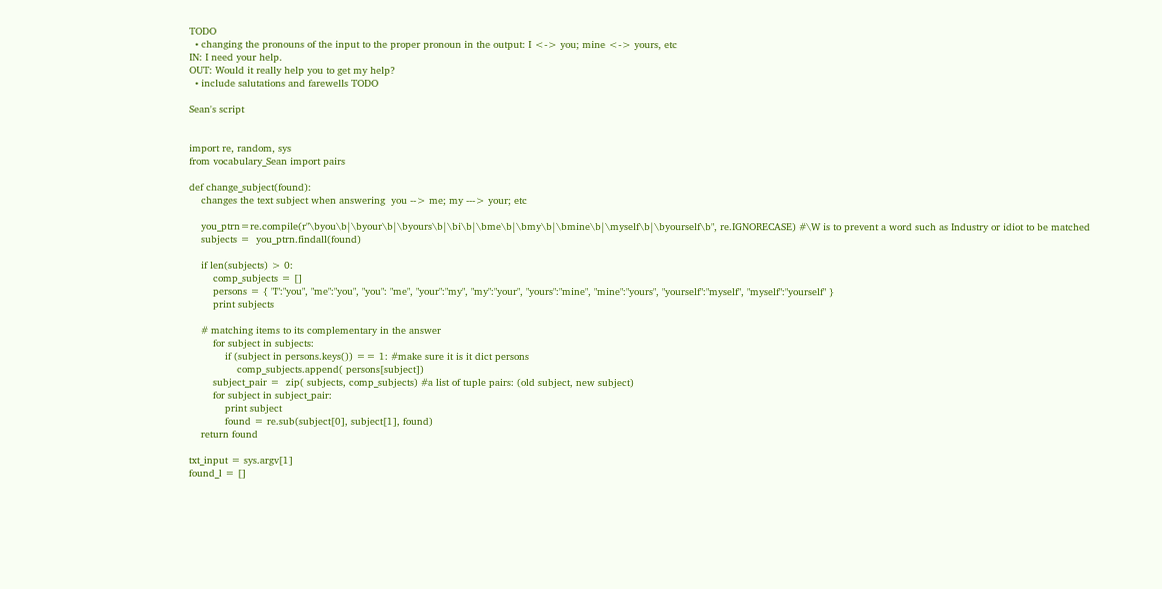TODO
  • changing the pronouns of the input to the proper pronoun in the output: I <-> you; mine <-> yours, etc
IN: I need your help.
OUT: Would it really help you to get my help?
  • include salutations and farewells TODO

Sean's script


import re, random, sys
from vocabulary_Sean import pairs

def change_subject(found):
    changes the text subject when answering  you --> me; my ---> your; etc

    you_ptrn=re.compile(r"\byou\b|\byour\b|\byours\b|\bi\b|\bme\b|\bmy\b|\bmine\b|\myself\b|\byourself\b", re.IGNORECASE) #\W is to prevent a word such as Industry or idiot to be matched
    subjects =  you_ptrn.findall(found)

    if len(subjects) > 0:
        comp_subjects = []
        persons = { "I":"you", "me":"you", "you": "me", "your":"my", "my":"your", "yours":"mine", "mine":"yours", "yourself":"myself", "myself":"yourself" }
        print subjects

    # matching items to its complementary in the answer
        for subject in subjects:
            if (subject in persons.keys()) == 1: #make sure it is it dict persons
                comp_subjects.append( persons[subject])
        subject_pair =  zip( subjects, comp_subjects) #a list of tuple pairs: (old subject, new subject)
        for subject in subject_pair:
            print subject
            found = re.sub(subject[0], subject[1], found)
    return found

txt_input = sys.argv[1]
found_l = []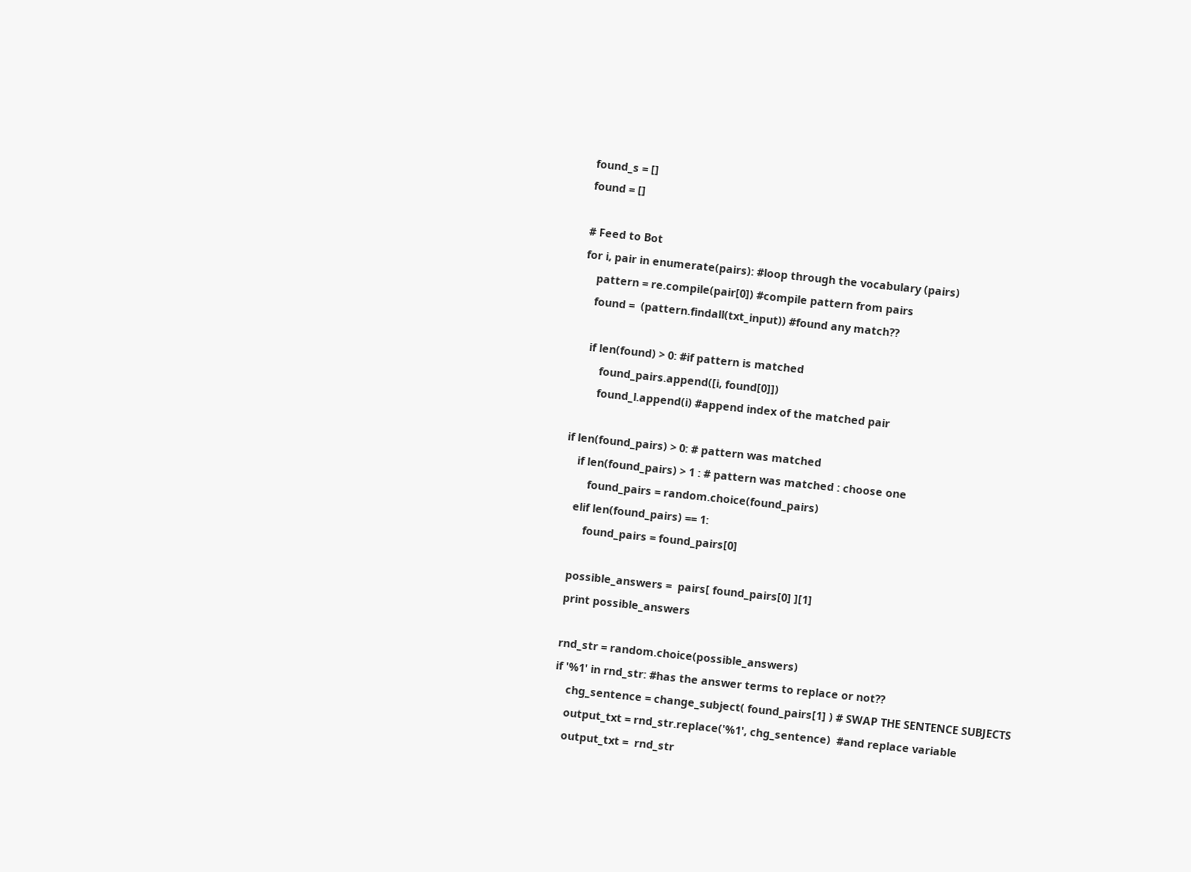found_s = []
found = []

# Feed to Bot
for i, pair in enumerate(pairs): #loop through the vocabulary (pairs)
    pattern = re.compile(pair[0]) #compile pattern from pairs
    found =  (pattern.findall(txt_input)) #found any match??

    if len(found) > 0: #if pattern is matched
        found_pairs.append([i, found[0]])
        found_l.append(i) #append index of the matched pair

if len(found_pairs) > 0: # pattern was matched
    if len(found_pairs) > 1 : # pattern was matched : choose one
        found_pairs = random.choice(found_pairs)
    elif len(found_pairs) == 1:
        found_pairs = found_pairs[0]

    possible_answers =  pairs[ found_pairs[0] ][1]
    print possible_answers

    rnd_str = random.choice(possible_answers)
    if '%1' in rnd_str: #has the answer terms to replace or not??
        chg_sentence = change_subject( found_pairs[1] ) # SWAP THE SENTENCE SUBJECTS
        output_txt = rnd_str.replace('%1', chg_sentence)  #and replace variable
        output_txt =  rnd_str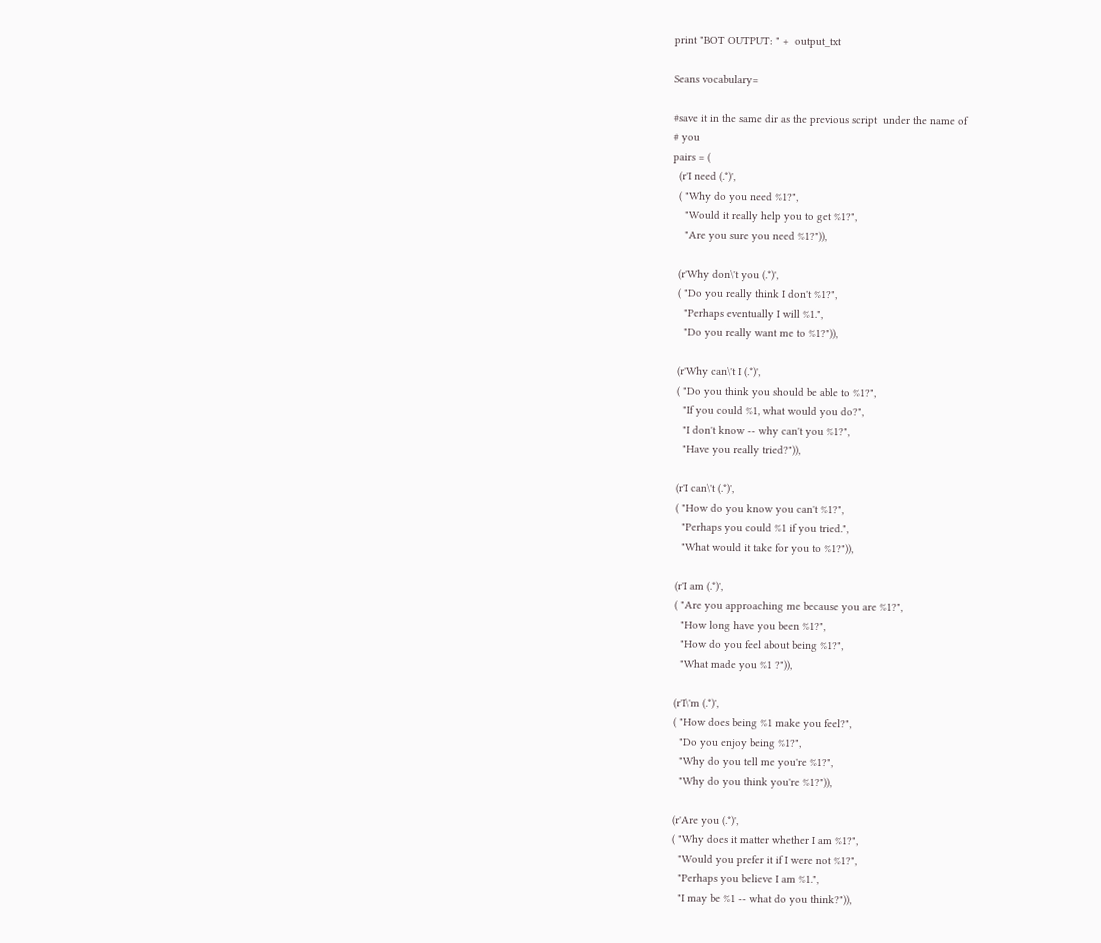print "BOT OUTPUT: " +  output_txt

Seans vocabulary=

#save it in the same dir as the previous script  under the name of
# you
pairs = (
  (r'I need (.*)',
  ( "Why do you need %1?",
    "Would it really help you to get %1?",
    "Are you sure you need %1?")),

  (r'Why don\'t you (.*)',
  ( "Do you really think I don't %1?",
    "Perhaps eventually I will %1.",
    "Do you really want me to %1?")),

  (r'Why can\'t I (.*)',
  ( "Do you think you should be able to %1?",
    "If you could %1, what would you do?",
    "I don't know -- why can't you %1?",
    "Have you really tried?")),

  (r'I can\'t (.*)',
  ( "How do you know you can't %1?",
    "Perhaps you could %1 if you tried.",
    "What would it take for you to %1?")),

  (r'I am (.*)',
  ( "Are you approaching me because you are %1?",
    "How long have you been %1?",
    "How do you feel about being %1?",
    "What made you %1 ?")),

  (r'I\'m (.*)',
  ( "How does being %1 make you feel?",
    "Do you enjoy being %1?",
    "Why do you tell me you're %1?",
    "Why do you think you're %1?")),

  (r'Are you (.*)',
  ( "Why does it matter whether I am %1?",
    "Would you prefer it if I were not %1?",
    "Perhaps you believe I am %1.",
    "I may be %1 -- what do you think?")),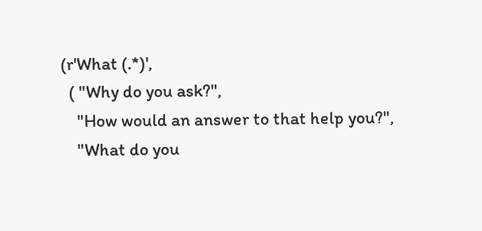(r'What (.*)',
  ( "Why do you ask?",
    "How would an answer to that help you?",
    "What do you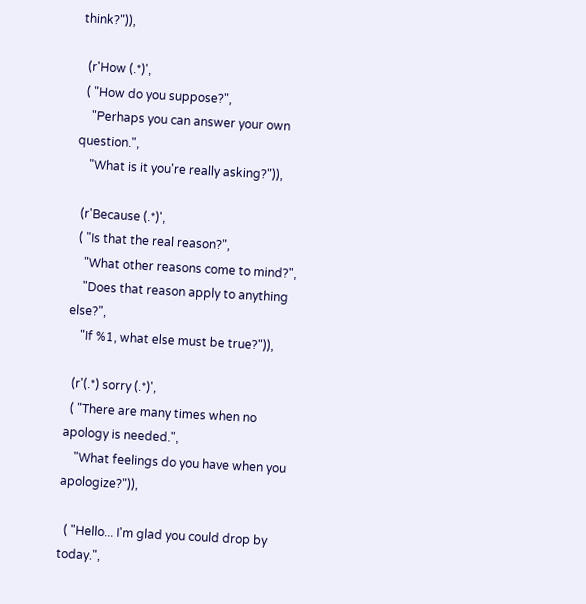think?")),

  (r'How (.*)',
  ( "How do you suppose?",
    "Perhaps you can answer your own question.",
    "What is it you're really asking?")),

  (r'Because (.*)',
  ( "Is that the real reason?",
    "What other reasons come to mind?",
    "Does that reason apply to anything else?",
    "If %1, what else must be true?")),

  (r'(.*) sorry (.*)',
  ( "There are many times when no apology is needed.",
    "What feelings do you have when you apologize?")),

  ( "Hello... I'm glad you could drop by today.",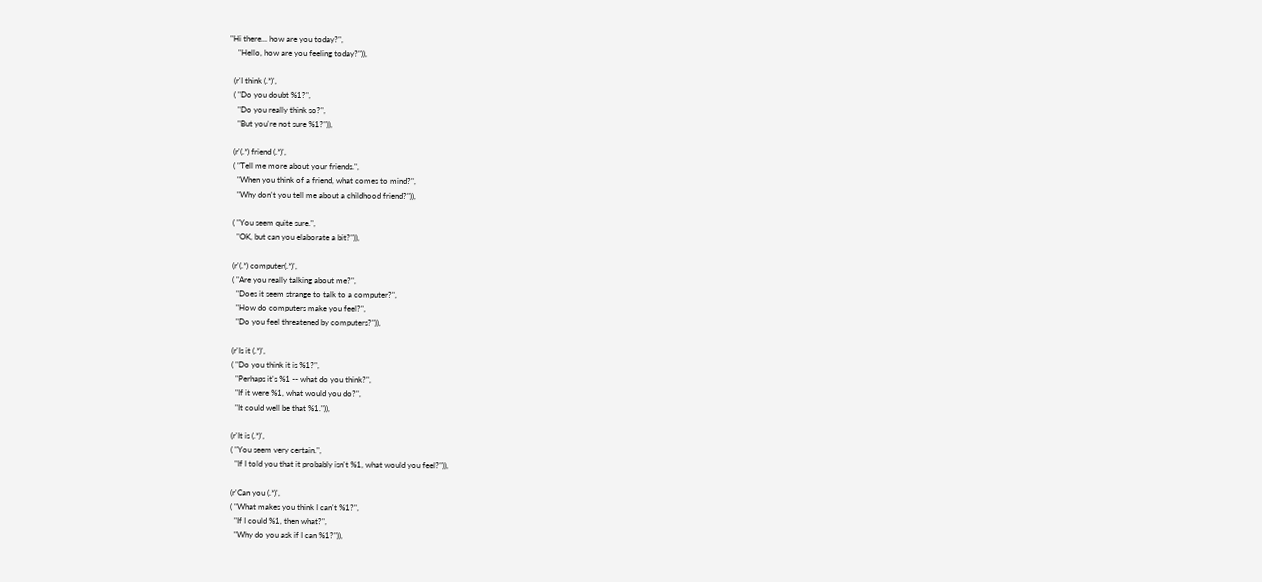"Hi there... how are you today?",
    "Hello, how are you feeling today?")),

  (r'I think (.*)',
  ( "Do you doubt %1?",
    "Do you really think so?",
    "But you're not sure %1?")),

  (r'(.*) friend (.*)',
  ( "Tell me more about your friends.",
    "When you think of a friend, what comes to mind?",
    "Why don't you tell me about a childhood friend?")),

  ( "You seem quite sure.",
    "OK, but can you elaborate a bit?")),

  (r'(.*) computer(.*)',
  ( "Are you really talking about me?",
    "Does it seem strange to talk to a computer?",
    "How do computers make you feel?",
    "Do you feel threatened by computers?")),

  (r'Is it (.*)',
  ( "Do you think it is %1?",
    "Perhaps it's %1 -- what do you think?",
    "If it were %1, what would you do?",
    "It could well be that %1.")),

  (r'It is (.*)',
  ( "You seem very certain.",
    "If I told you that it probably isn't %1, what would you feel?")),

  (r'Can you (.*)',
  ( "What makes you think I can't %1?",
    "If I could %1, then what?",
    "Why do you ask if I can %1?")),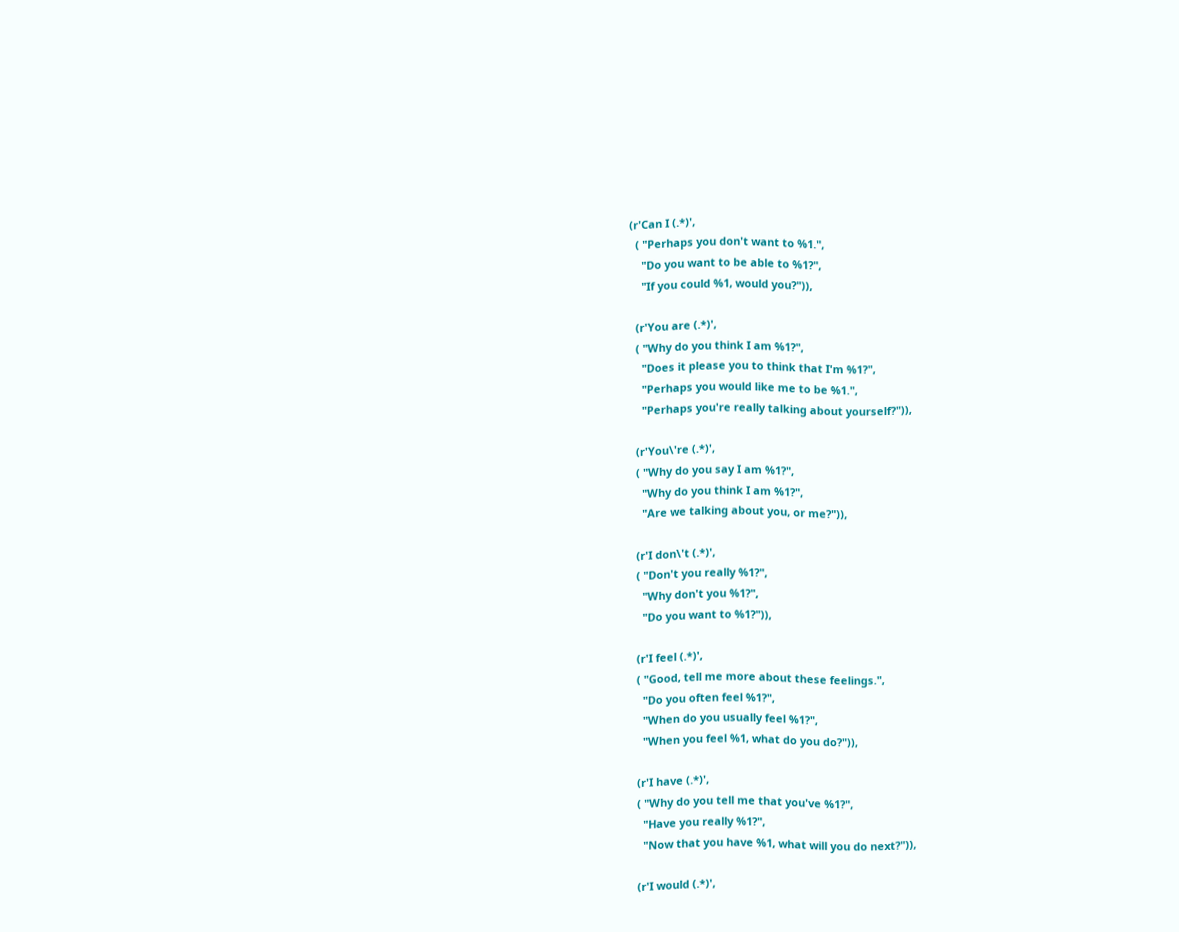(r'Can I (.*)',
  ( "Perhaps you don't want to %1.",
    "Do you want to be able to %1?",
    "If you could %1, would you?")),

  (r'You are (.*)',
  ( "Why do you think I am %1?",
    "Does it please you to think that I'm %1?",
    "Perhaps you would like me to be %1.",
    "Perhaps you're really talking about yourself?")),

  (r'You\'re (.*)',
  ( "Why do you say I am %1?",
    "Why do you think I am %1?",
    "Are we talking about you, or me?")),

  (r'I don\'t (.*)',
  ( "Don't you really %1?",
    "Why don't you %1?",
    "Do you want to %1?")),

  (r'I feel (.*)',
  ( "Good, tell me more about these feelings.",
    "Do you often feel %1?",
    "When do you usually feel %1?",
    "When you feel %1, what do you do?")),

  (r'I have (.*)',
  ( "Why do you tell me that you've %1?",
    "Have you really %1?",
    "Now that you have %1, what will you do next?")),

  (r'I would (.*)',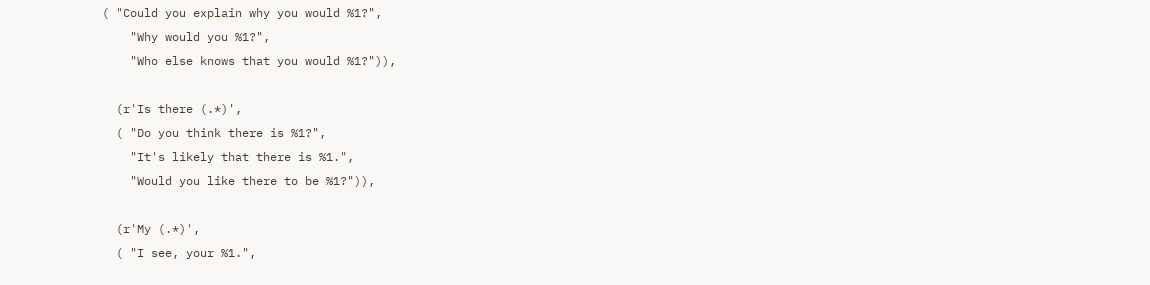( "Could you explain why you would %1?",
    "Why would you %1?",
    "Who else knows that you would %1?")),

  (r'Is there (.*)',
  ( "Do you think there is %1?",
    "It's likely that there is %1.",
    "Would you like there to be %1?")),

  (r'My (.*)',
  ( "I see, your %1.",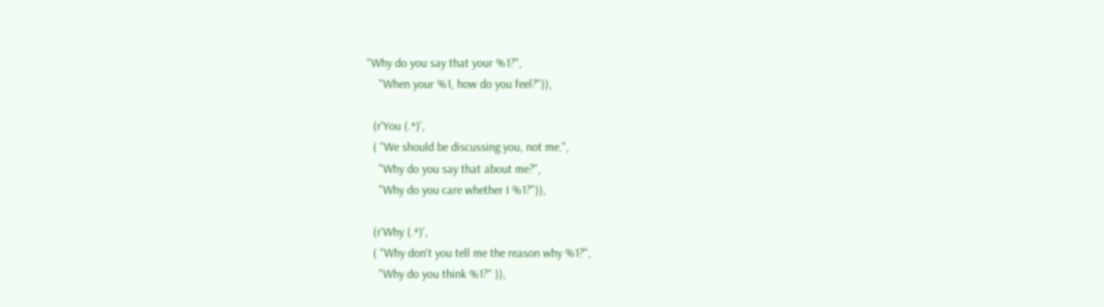"Why do you say that your %1?",
    "When your %1, how do you feel?")),

  (r'You (.*)',
  ( "We should be discussing you, not me.",
    "Why do you say that about me?",
    "Why do you care whether I %1?")),

  (r'Why (.*)',
  ( "Why don't you tell me the reason why %1?",
    "Why do you think %1?" )),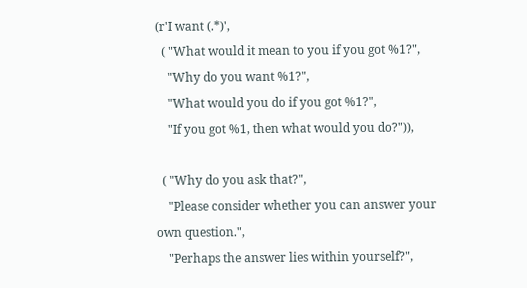(r'I want (.*)',
  ( "What would it mean to you if you got %1?",
    "Why do you want %1?",
    "What would you do if you got %1?",
    "If you got %1, then what would you do?")),

  ( "Why do you ask that?",
    "Please consider whether you can answer your own question.",
    "Perhaps the answer lies within yourself?",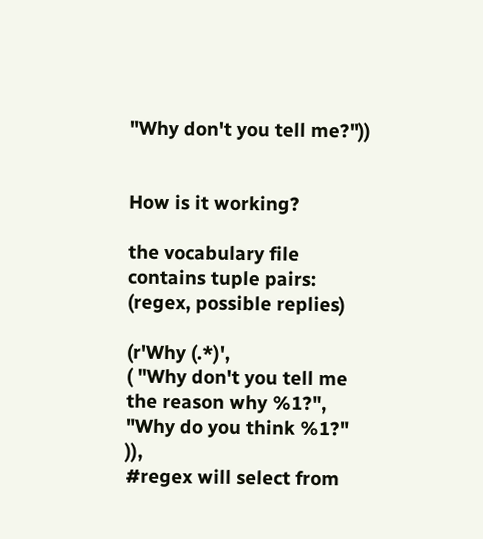"Why don't you tell me?"))


How is it working?

the vocabulary file contains tuple pairs: (regex, possible replies)

(r'Why (.*)',
( "Why don't you tell me the reason why %1?", "Why do you think %1?" )),
#regex will select from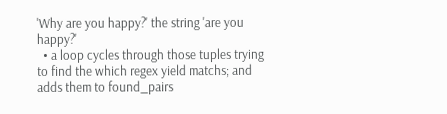'Why are you happy?' the string 'are you happy?'
  • a loop cycles through those tuples trying to find the which regex yield matchs; and adds them to found_pairs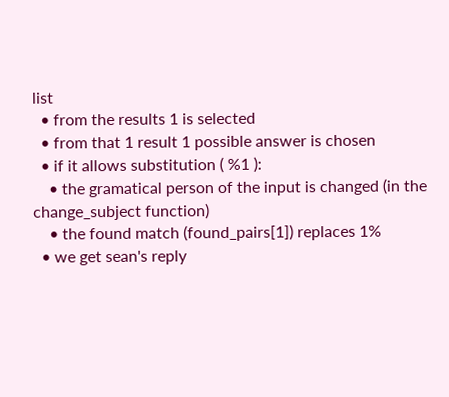list
  • from the results 1 is selected
  • from that 1 result 1 possible answer is chosen
  • if it allows substitution ( %1 ):
    • the gramatical person of the input is changed (in the change_subject function)
    • the found match (found_pairs[1]) replaces 1%
  • we get sean's reply